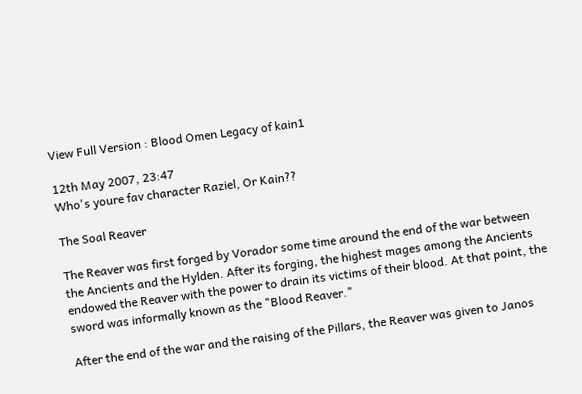View Full Version : Blood Omen Legacy of kain1

12th May 2007, 23:47
Who's youre fav character Raziel, Or Kain??

The Soal Reaver

The Reaver was first forged by Vorador some time around the end of the war between the Ancients and the Hylden. After its forging, the highest mages among the Ancients endowed the Reaver with the power to drain its victims of their blood. At that point, the sword was informally known as the "Blood Reaver."

After the end of the war and the raising of the Pillars, the Reaver was given to Janos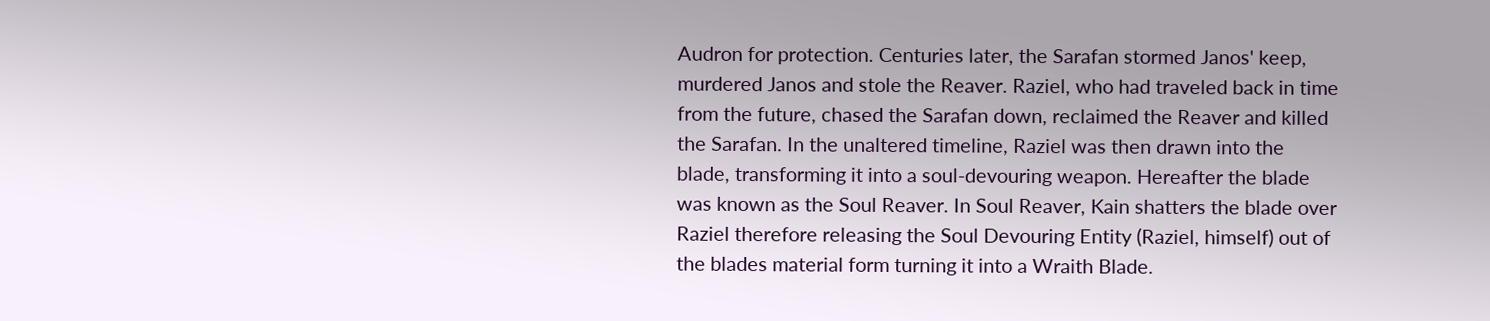Audron for protection. Centuries later, the Sarafan stormed Janos' keep, murdered Janos and stole the Reaver. Raziel, who had traveled back in time from the future, chased the Sarafan down, reclaimed the Reaver and killed the Sarafan. In the unaltered timeline, Raziel was then drawn into the blade, transforming it into a soul-devouring weapon. Hereafter the blade was known as the Soul Reaver. In Soul Reaver, Kain shatters the blade over Raziel therefore releasing the Soul Devouring Entity (Raziel, himself) out of the blades material form turning it into a Wraith Blade.